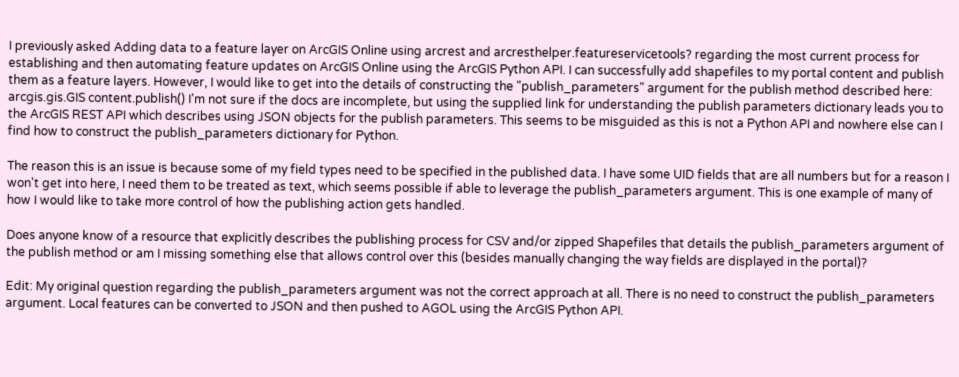I previously asked Adding data to a feature layer on ArcGIS Online using arcrest and arcresthelper.featureservicetools? regarding the most current process for establishing and then automating feature updates on ArcGIS Online using the ArcGIS Python API. I can successfully add shapefiles to my portal content and publish them as a feature layers. However, I would like to get into the details of constructing the "publish_parameters" argument for the publish method described here: arcgis.gis.GIS content.publish() I'm not sure if the docs are incomplete, but using the supplied link for understanding the publish parameters dictionary leads you to the ArcGIS REST API which describes using JSON objects for the publish parameters. This seems to be misguided as this is not a Python API and nowhere else can I find how to construct the publish_parameters dictionary for Python.

The reason this is an issue is because some of my field types need to be specified in the published data. I have some UID fields that are all numbers but for a reason I won't get into here, I need them to be treated as text, which seems possible if able to leverage the publish_parameters argument. This is one example of many of how I would like to take more control of how the publishing action gets handled.

Does anyone know of a resource that explicitly describes the publishing process for CSV and/or zipped Shapefiles that details the publish_parameters argument of the publish method or am I missing something else that allows control over this (besides manually changing the way fields are displayed in the portal)?

Edit: My original question regarding the publish_parameters argument was not the correct approach at all. There is no need to construct the publish_parameters argument. Local features can be converted to JSON and then pushed to AGOL using the ArcGIS Python API.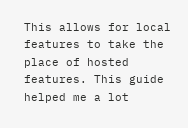This allows for local features to take the place of hosted features. This guide helped me a lot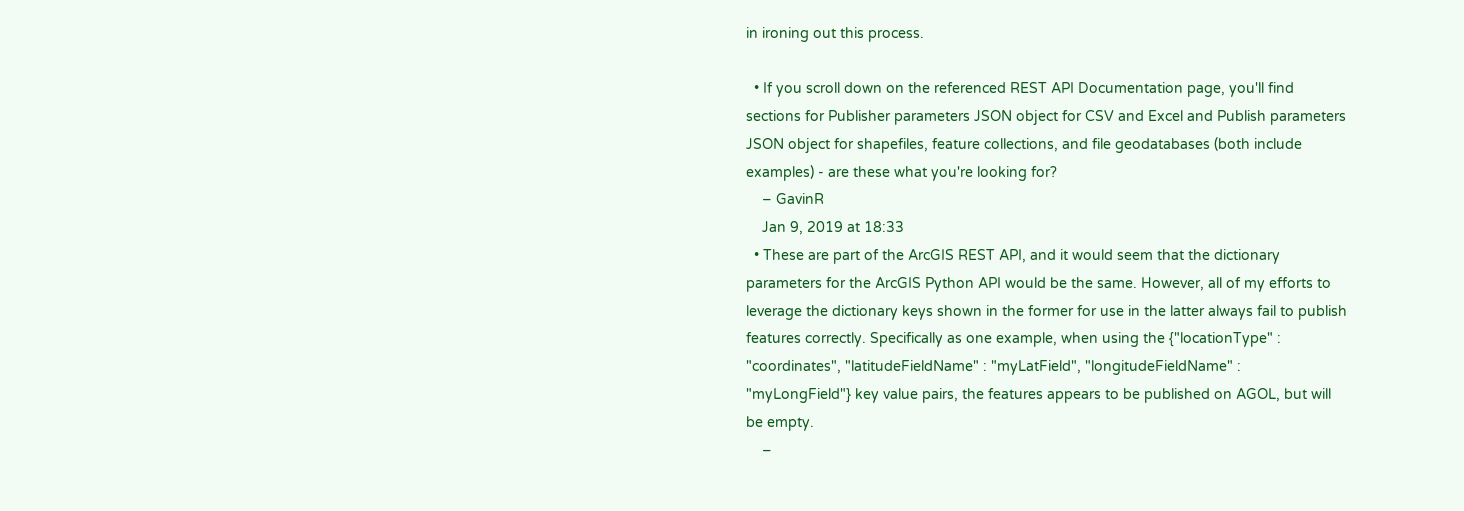in ironing out this process.

  • If you scroll down on the referenced REST API Documentation page, you'll find sections for Publisher parameters JSON object for CSV and Excel and Publish parameters JSON object for shapefiles, feature collections, and file geodatabases (both include examples) - are these what you're looking for?
    – GavinR
    Jan 9, 2019 at 18:33
  • These are part of the ArcGIS REST API, and it would seem that the dictionary parameters for the ArcGIS Python API would be the same. However, all of my efforts to leverage the dictionary keys shown in the former for use in the latter always fail to publish features correctly. Specifically as one example, when using the {"locationType" : "coordinates", "latitudeFieldName" : "myLatField", "longitudeFieldName" : "myLongField"} key value pairs, the features appears to be published on AGOL, but will be empty.
    –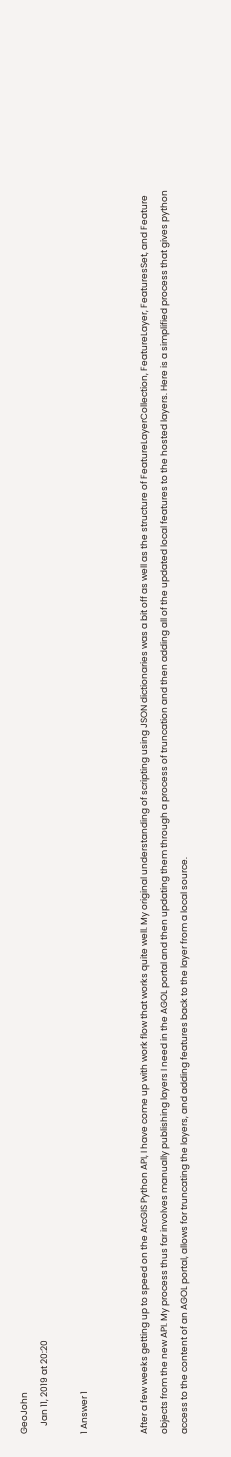GeoJohn
    Jan 11, 2019 at 20:20

1 Answer 1


After a few weeks getting up to speed on the ArcGIS Python API, I have come up with work flow that works quite well. My original understanding of scripting using JSON dictionaries was a bit off as well as the structure of FeatureLayerCollection, FeatureLayer, FeaturesSet, and Feature objects from the new API. My process thus far involves manually publishing layers I need in the AGOL portal and then updating them through a process of truncation and then adding all of the updated local features to the hosted layers. Here is a simplified process that gives python access to the content of an AGOL portal, allows for truncating the layers, and adding features back to the layer from a local source.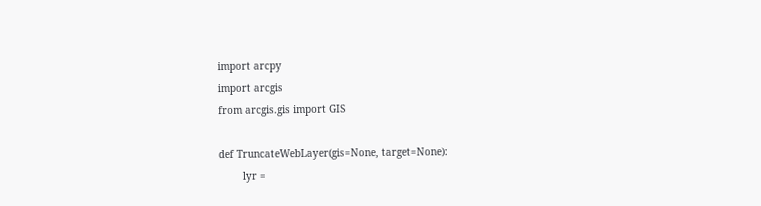import arcpy
import arcgis
from arcgis.gis import GIS

def TruncateWebLayer(gis=None, target=None):
        lyr =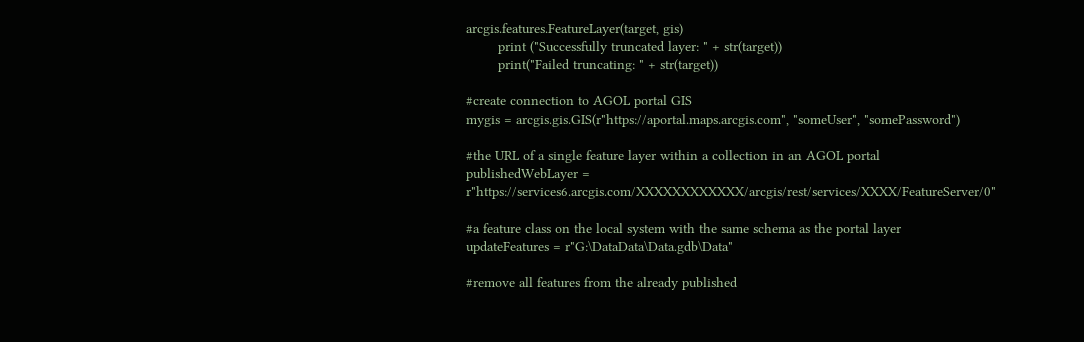arcgis.features.FeatureLayer(target, gis)
        print ("Successfully truncated layer: " + str(target))
        print("Failed truncating: " + str(target))

#create connection to AGOL portal GIS
mygis = arcgis.gis.GIS(r"https://aportal.maps.arcgis.com", "someUser", "somePassword")

#the URL of a single feature layer within a collection in an AGOL portal
publishedWebLayer = r"https://services6.arcgis.com/XXXXXXXXXXXX/arcgis/rest/services/XXXX/FeatureServer/0"

#a feature class on the local system with the same schema as the portal layer
updateFeatures = r"G:\DataData\Data.gdb\Data"

#remove all features from the already published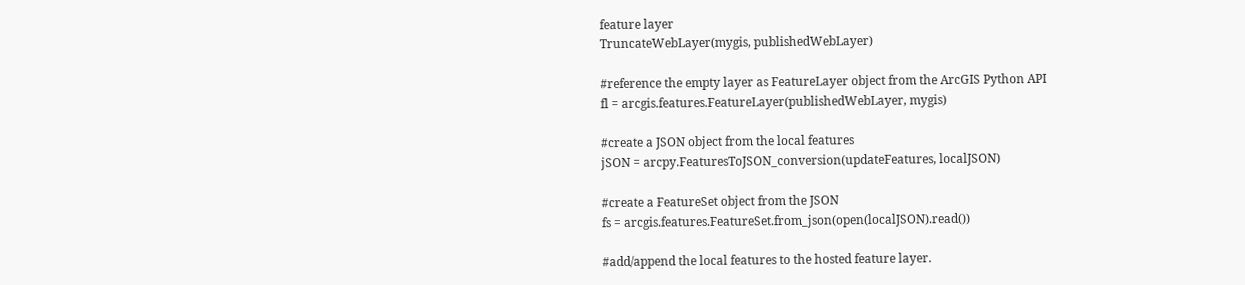feature layer
TruncateWebLayer(mygis, publishedWebLayer)

#reference the empty layer as FeatureLayer object from the ArcGIS Python API
fl = arcgis.features.FeatureLayer(publishedWebLayer, mygis)

#create a JSON object from the local features
jSON = arcpy.FeaturesToJSON_conversion(updateFeatures, localJSON)

#create a FeatureSet object from the JSON
fs = arcgis.features.FeatureSet.from_json(open(localJSON).read())

#add/append the local features to the hosted feature layer.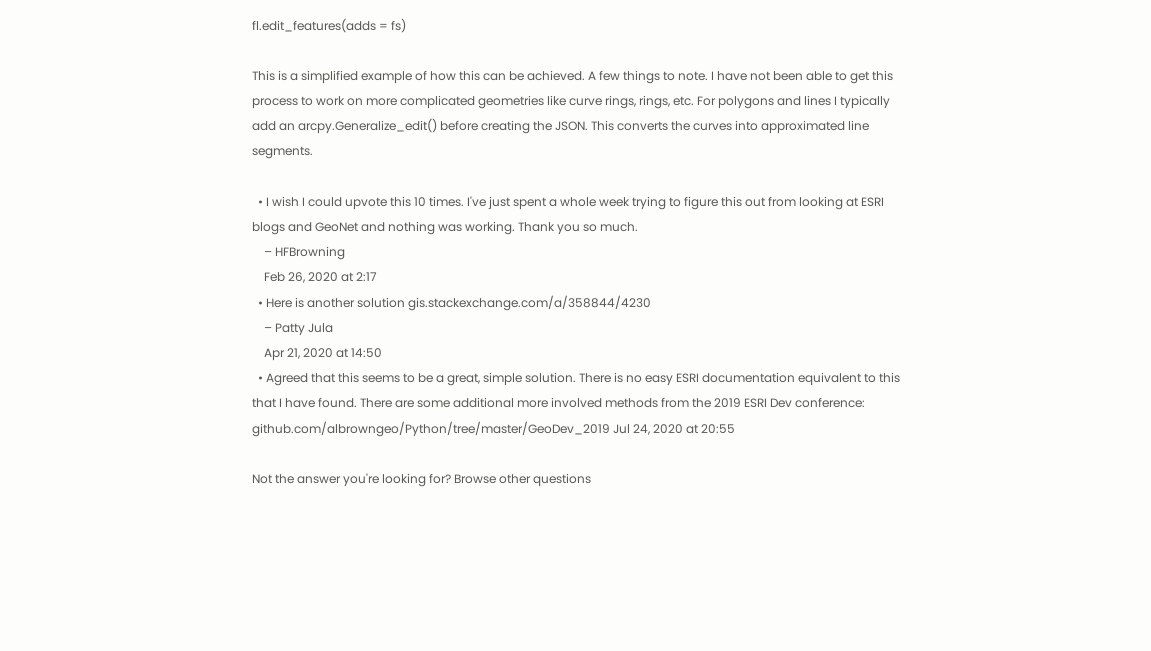fl.edit_features(adds = fs)

This is a simplified example of how this can be achieved. A few things to note. I have not been able to get this process to work on more complicated geometries like curve rings, rings, etc. For polygons and lines I typically add an arcpy.Generalize_edit() before creating the JSON. This converts the curves into approximated line segments.

  • I wish I could upvote this 10 times. I've just spent a whole week trying to figure this out from looking at ESRI blogs and GeoNet and nothing was working. Thank you so much.
    – HFBrowning
    Feb 26, 2020 at 2:17
  • Here is another solution gis.stackexchange.com/a/358844/4230
    – Patty Jula
    Apr 21, 2020 at 14:50
  • Agreed that this seems to be a great, simple solution. There is no easy ESRI documentation equivalent to this that I have found. There are some additional more involved methods from the 2019 ESRI Dev conference: github.com/albrowngeo/Python/tree/master/GeoDev_2019 Jul 24, 2020 at 20:55

Not the answer you're looking for? Browse other questions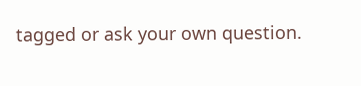tagged or ask your own question.